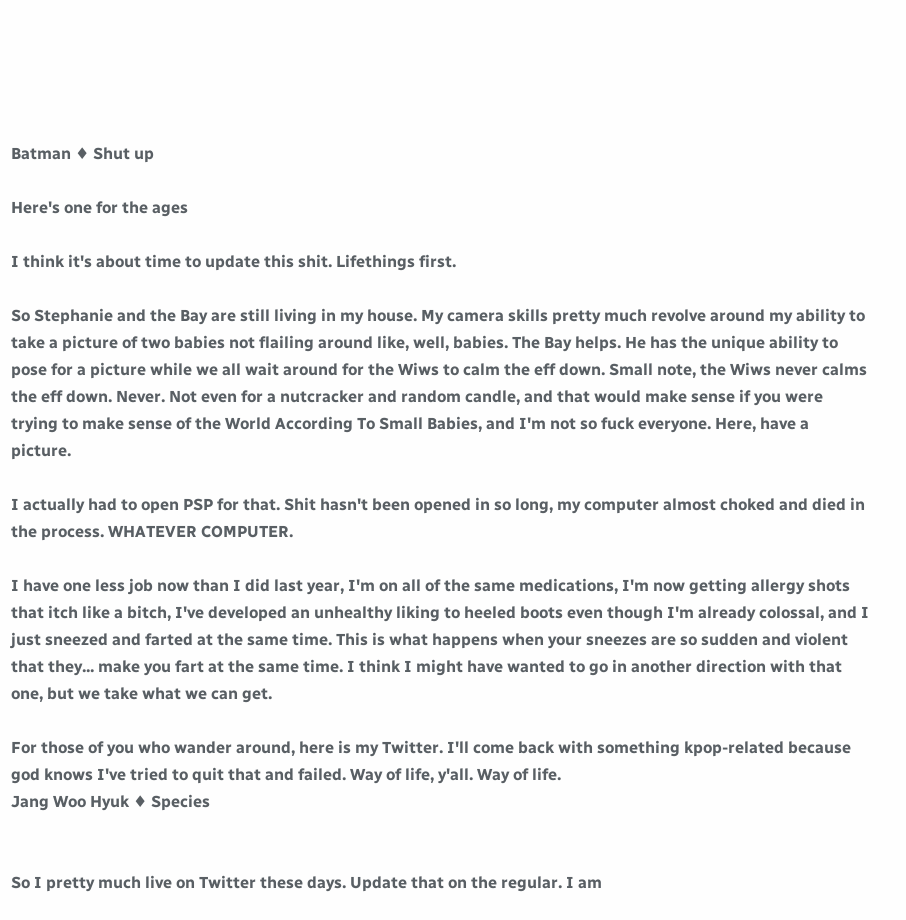Batman ♦ Shut up

Here's one for the ages

I think it's about time to update this shit. Lifethings first.

So Stephanie and the Bay are still living in my house. My camera skills pretty much revolve around my ability to take a picture of two babies not flailing around like, well, babies. The Bay helps. He has the unique ability to pose for a picture while we all wait around for the Wiws to calm the eff down. Small note, the Wiws never calms the eff down. Never. Not even for a nutcracker and random candle, and that would make sense if you were trying to make sense of the World According To Small Babies, and I'm not so fuck everyone. Here, have a picture.

I actually had to open PSP for that. Shit hasn't been opened in so long, my computer almost choked and died in the process. WHATEVER COMPUTER.

I have one less job now than I did last year, I'm on all of the same medications, I'm now getting allergy shots that itch like a bitch, I've developed an unhealthy liking to heeled boots even though I'm already colossal, and I just sneezed and farted at the same time. This is what happens when your sneezes are so sudden and violent that they... make you fart at the same time. I think I might have wanted to go in another direction with that one, but we take what we can get.

For those of you who wander around, here is my Twitter. I'll come back with something kpop-related because god knows I've tried to quit that and failed. Way of life, y'all. Way of life.
Jang Woo Hyuk ♦ Species


So I pretty much live on Twitter these days. Update that on the regular. I am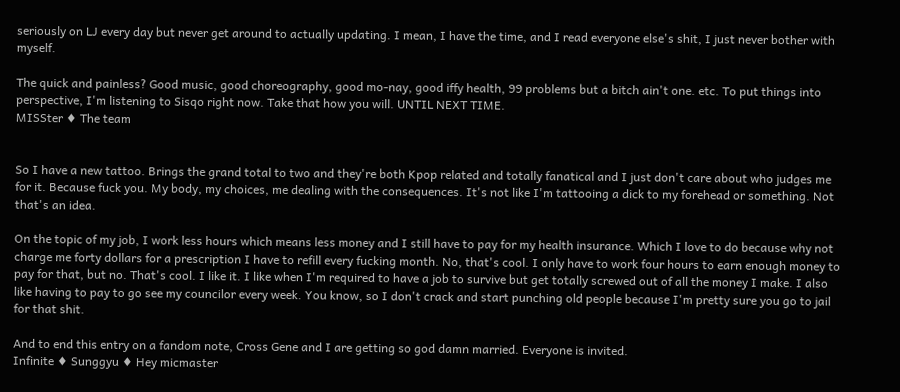seriously on LJ every day but never get around to actually updating. I mean, I have the time, and I read everyone else's shit, I just never bother with myself.

The quick and painless? Good music, good choreography, good mo-nay, good iffy health, 99 problems but a bitch ain't one. etc. To put things into perspective, I'm listening to Sisqo right now. Take that how you will. UNTIL NEXT TIME.
MISSter ♦ The team


So I have a new tattoo. Brings the grand total to two and they're both Kpop related and totally fanatical and I just don't care about who judges me for it. Because fuck you. My body, my choices, me dealing with the consequences. It's not like I'm tattooing a dick to my forehead or something. Not that's an idea.

On the topic of my job, I work less hours which means less money and I still have to pay for my health insurance. Which I love to do because why not charge me forty dollars for a prescription I have to refill every fucking month. No, that's cool. I only have to work four hours to earn enough money to pay for that, but no. That's cool. I like it. I like when I'm required to have a job to survive but get totally screwed out of all the money I make. I also like having to pay to go see my councilor every week. You know, so I don't crack and start punching old people because I'm pretty sure you go to jail for that shit.

And to end this entry on a fandom note, Cross Gene and I are getting so god damn married. Everyone is invited.
Infinite ♦ Sunggyu ♦ Hey micmaster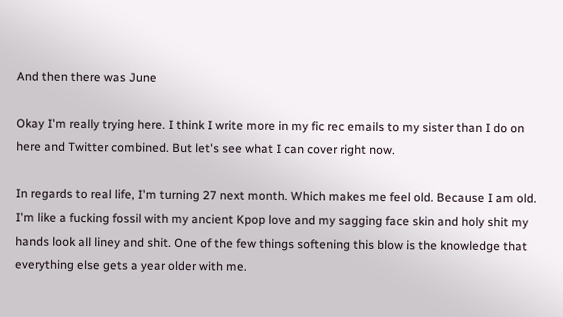And then there was June

Okay I'm really trying here. I think I write more in my fic rec emails to my sister than I do on here and Twitter combined. But let's see what I can cover right now.

In regards to real life, I'm turning 27 next month. Which makes me feel old. Because I am old. I'm like a fucking fossil with my ancient Kpop love and my sagging face skin and holy shit my hands look all liney and shit. One of the few things softening this blow is the knowledge that everything else gets a year older with me.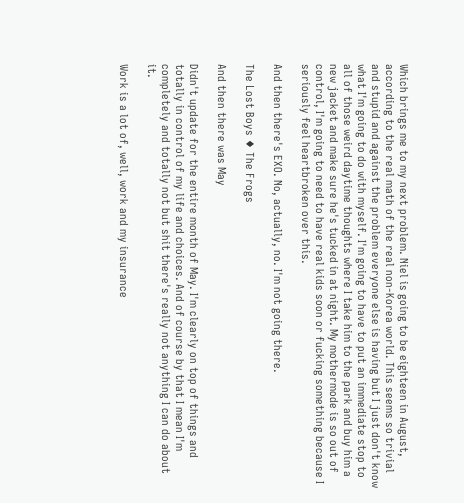Which brings me to my next problem. Niel is going to be eighteen in August, according to the real math of the real non-Korea world. This seems so trivial and stupid and against the problem everyone else is having but I just don't know what I'm going to do with myself. I'm going to have to put an immediate stop to all of those weird daytime thoughts where I take him to the park and buy him a new jacket and make sure he's tucked in at night. My mothermode is so out of control, I'm going to need to have real kids soon or fucking something because I seriously feel heartbroken over this.

And then there's EXO. No, actually, no. I'm not going there.

The Lost Boys ♦ The Frogs

And then there was May

Didn't update for the entire month of May. I'm clearly on top of things and totally in control of my life and choices. And of course by that I mean I'm completely and totally not but shit there's really not anything I can do about it.

Work is a lot of, well, work and my insurance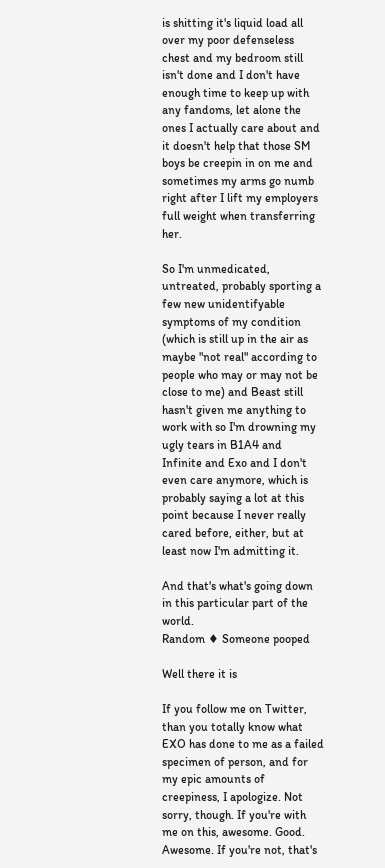is shitting it's liquid load all over my poor defenseless chest and my bedroom still isn't done and I don't have enough time to keep up with any fandoms, let alone the ones I actually care about and it doesn't help that those SM boys be creepin in on me and sometimes my arms go numb right after I lift my employers full weight when transferring her.

So I'm unmedicated, untreated, probably sporting a few new unidentifyable symptoms of my condition (which is still up in the air as maybe "not real" according to people who may or may not be close to me) and Beast still hasn't given me anything to work with so I'm drowning my ugly tears in B1A4 and Infinite and Exo and I don't even care anymore, which is probably saying a lot at this point because I never really cared before, either, but at least now I'm admitting it.

And that's what's going down in this particular part of the world.
Random ♦ Someone pooped

Well there it is

If you follow me on Twitter, than you totally know what EXO has done to me as a failed specimen of person, and for my epic amounts of creepiness, I apologize. Not sorry, though. If you're with me on this, awesome. Good. Awesome. If you're not, that's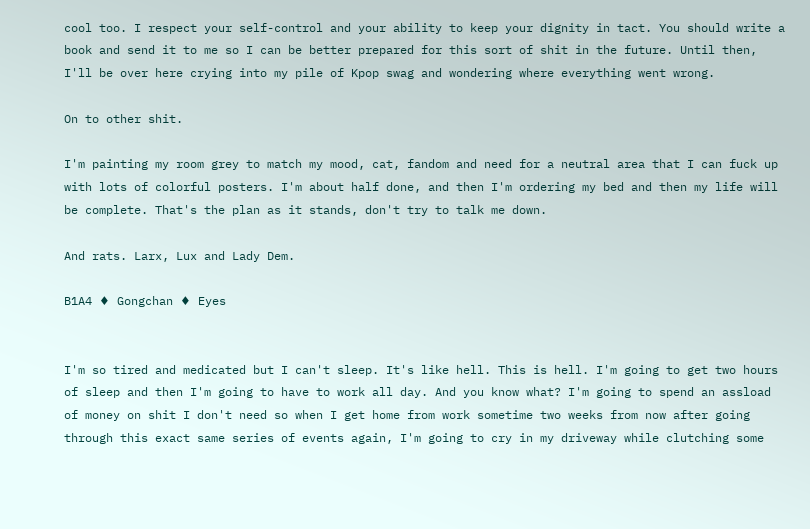cool too. I respect your self-control and your ability to keep your dignity in tact. You should write a book and send it to me so I can be better prepared for this sort of shit in the future. Until then, I'll be over here crying into my pile of Kpop swag and wondering where everything went wrong.

On to other shit.

I'm painting my room grey to match my mood, cat, fandom and need for a neutral area that I can fuck up with lots of colorful posters. I'm about half done, and then I'm ordering my bed and then my life will be complete. That's the plan as it stands, don't try to talk me down.

And rats. Larx, Lux and Lady Dem.

B1A4 ♦ Gongchan ♦ Eyes


I'm so tired and medicated but I can't sleep. It's like hell. This is hell. I'm going to get two hours of sleep and then I'm going to have to work all day. And you know what? I'm going to spend an assload of money on shit I don't need so when I get home from work sometime two weeks from now after going through this exact same series of events again, I'm going to cry in my driveway while clutching some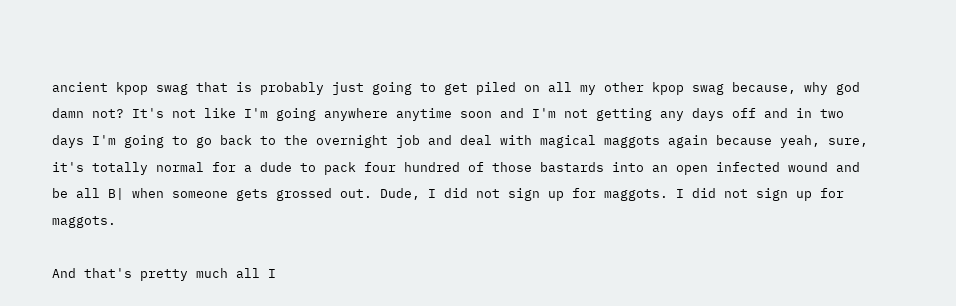ancient kpop swag that is probably just going to get piled on all my other kpop swag because, why god damn not? It's not like I'm going anywhere anytime soon and I'm not getting any days off and in two days I'm going to go back to the overnight job and deal with magical maggots again because yeah, sure, it's totally normal for a dude to pack four hundred of those bastards into an open infected wound and be all B| when someone gets grossed out. Dude, I did not sign up for maggots. I did not sign up for maggots.

And that's pretty much all I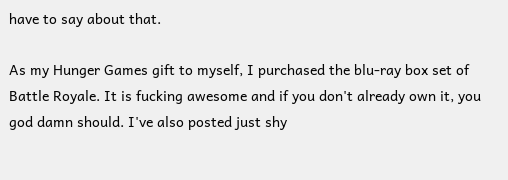have to say about that.

As my Hunger Games gift to myself, I purchased the blu-ray box set of Battle Royale. It is fucking awesome and if you don't already own it, you god damn should. I've also posted just shy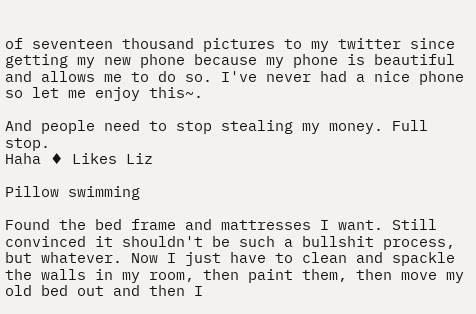of seventeen thousand pictures to my twitter since getting my new phone because my phone is beautiful and allows me to do so. I've never had a nice phone so let me enjoy this~.

And people need to stop stealing my money. Full stop.
Haha ♦ Likes Liz

Pillow swimming

Found the bed frame and mattresses I want. Still convinced it shouldn't be such a bullshit process, but whatever. Now I just have to clean and spackle the walls in my room, then paint them, then move my old bed out and then I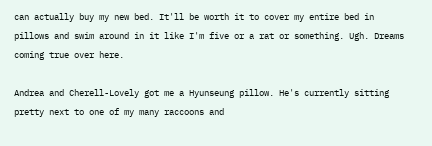can actually buy my new bed. It'll be worth it to cover my entire bed in pillows and swim around in it like I'm five or a rat or something. Ugh. Dreams coming true over here.

Andrea and Cherell-Lovely got me a Hyunseung pillow. He's currently sitting pretty next to one of my many raccoons and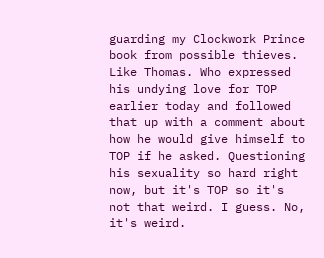guarding my Clockwork Prince book from possible thieves. Like Thomas. Who expressed his undying love for TOP earlier today and followed that up with a comment about how he would give himself to TOP if he asked. Questioning his sexuality so hard right now, but it's TOP so it's not that weird. I guess. No, it's weird.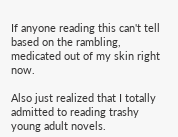If anyone reading this can't tell based on the rambling, medicated out of my skin right now.

Also just realized that I totally admitted to reading trashy young adult novels.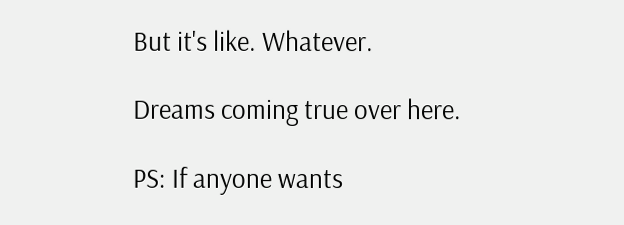But it's like. Whatever.

Dreams coming true over here.

PS: If anyone wants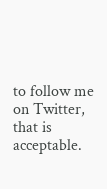to follow me on Twitter, that is acceptable.